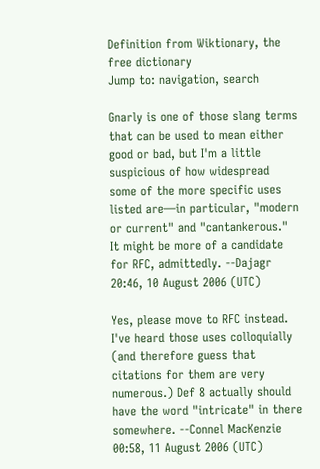Definition from Wiktionary, the free dictionary
Jump to: navigation, search

Gnarly is one of those slang terms that can be used to mean either good or bad, but I'm a little suspicious of how widespread some of the more specific uses listed are—in particular, "modern or current" and "cantankerous." It might be more of a candidate for RFC, admittedly. --Dajagr 20:46, 10 August 2006 (UTC)

Yes, please move to RFC instead. I've heard those uses colloquially (and therefore guess that citations for them are very numerous.) Def 8 actually should have the word "intricate" in there somewhere. --Connel MacKenzie 00:58, 11 August 2006 (UTC)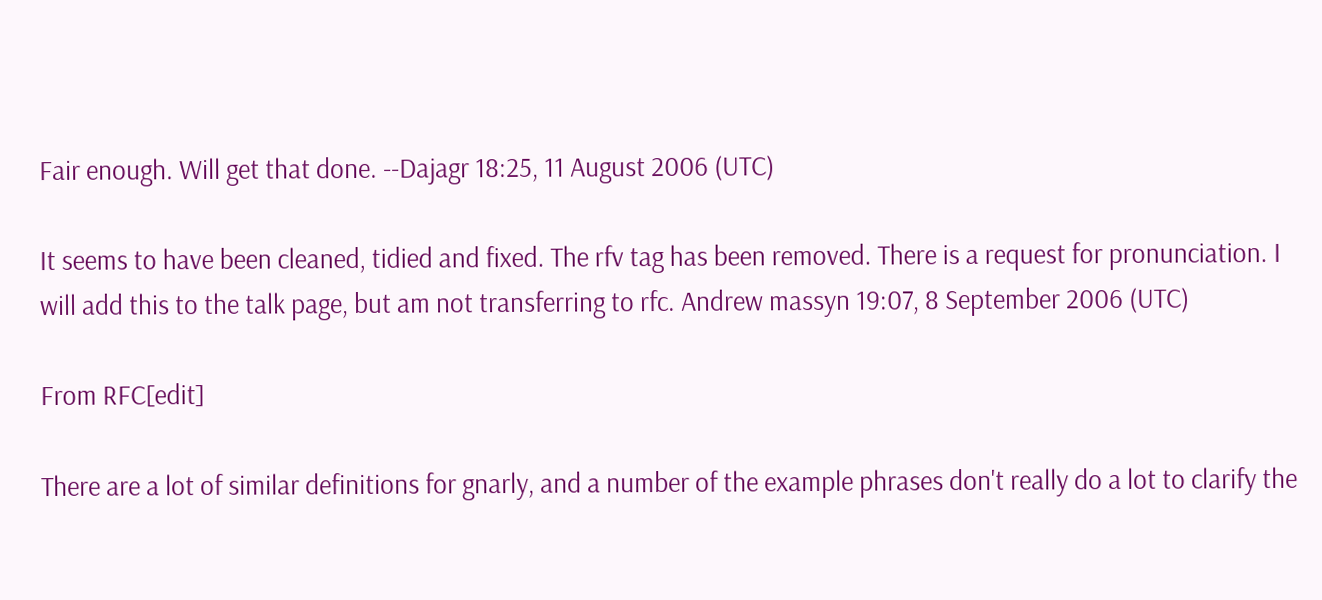Fair enough. Will get that done. --Dajagr 18:25, 11 August 2006 (UTC)

It seems to have been cleaned, tidied and fixed. The rfv tag has been removed. There is a request for pronunciation. I will add this to the talk page, but am not transferring to rfc. Andrew massyn 19:07, 8 September 2006 (UTC)

From RFC[edit]

There are a lot of similar definitions for gnarly, and a number of the example phrases don't really do a lot to clarify the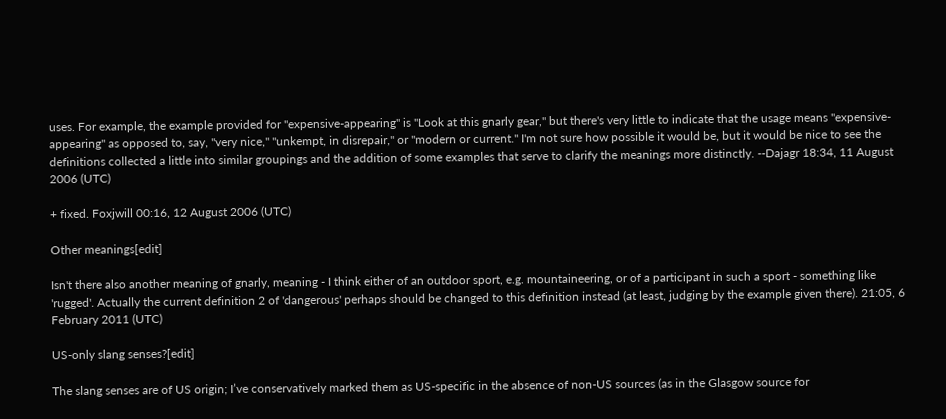uses. For example, the example provided for "expensive-appearing" is "Look at this gnarly gear," but there's very little to indicate that the usage means "expensive-appearing" as opposed to, say, "very nice," "unkempt, in disrepair," or "modern or current." I'm not sure how possible it would be, but it would be nice to see the definitions collected a little into similar groupings and the addition of some examples that serve to clarify the meanings more distinctly. --Dajagr 18:34, 11 August 2006 (UTC)

+ fixed. Foxjwill 00:16, 12 August 2006 (UTC)

Other meanings[edit]

Isn't there also another meaning of gnarly, meaning - I think either of an outdoor sport, e.g. mountaineering, or of a participant in such a sport - something like 'rugged'. Actually the current definition 2 of 'dangerous' perhaps should be changed to this definition instead (at least, judging by the example given there). 21:05, 6 February 2011 (UTC)

US-only slang senses?[edit]

The slang senses are of US origin; I’ve conservatively marked them as US-specific in the absence of non-US sources (as in the Glasgow source for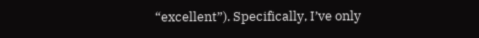“excellent”). Specifically, I’ve only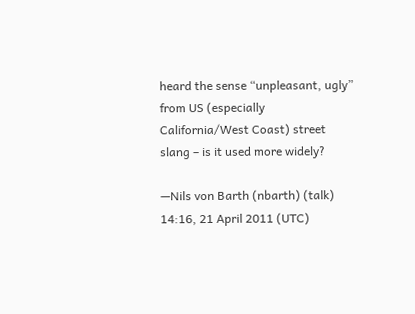heard the sense “unpleasant, ugly” from US (especially California/West Coast) street slang – is it used more widely?

—Nils von Barth (nbarth) (talk) 14:16, 21 April 2011 (UTC)